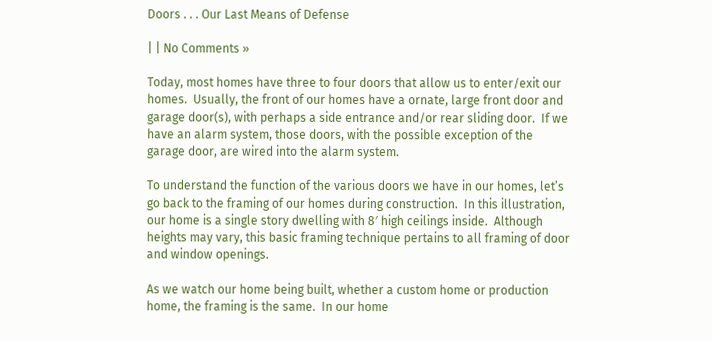Doors . . . Our Last Means of Defense

| | No Comments »

Today, most homes have three to four doors that allow us to enter/exit our homes.  Usually, the front of our homes have a ornate, large front door and garage door(s), with perhaps a side entrance and/or rear sliding door.  If we have an alarm system, those doors, with the possible exception of the garage door, are wired into the alarm system.

To understand the function of the various doors we have in our homes, let’s go back to the framing of our homes during construction.  In this illustration, our home is a single story dwelling with 8′ high ceilings inside.  Although heights may vary, this basic framing technique pertains to all framing of door and window openings.

As we watch our home being built, whether a custom home or production home, the framing is the same.  In our home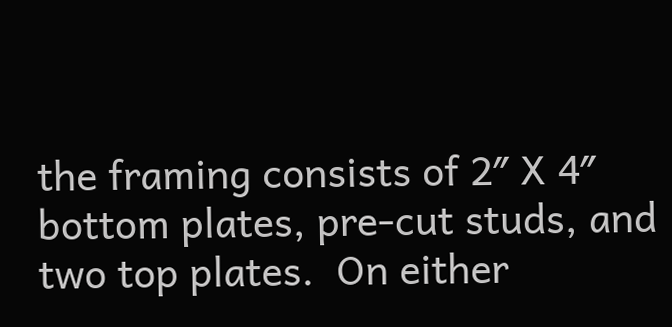the framing consists of 2″ X 4″ bottom plates, pre-cut studs, and two top plates.  On either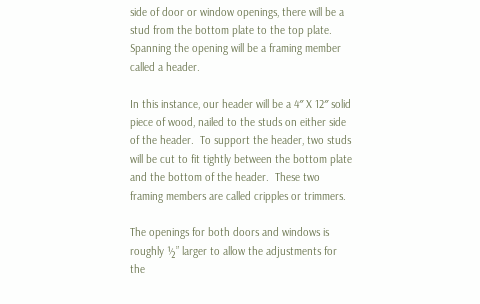side of door or window openings, there will be a stud from the bottom plate to the top plate.  Spanning the opening will be a framing member called a header.

In this instance, our header will be a 4″ X 12″ solid piece of wood, nailed to the studs on either side of the header.  To support the header, two studs will be cut to fit tightly between the bottom plate and the bottom of the header.  These two framing members are called cripples or trimmers.

The openings for both doors and windows is roughly ½” larger to allow the adjustments for the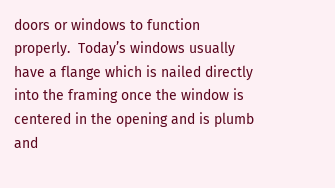doors or windows to function properly.  Today’s windows usually have a flange which is nailed directly into the framing once the window is centered in the opening and is plumb and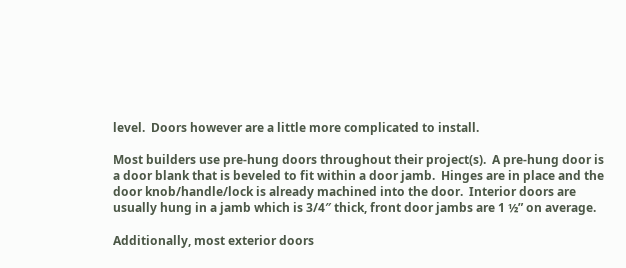level.  Doors however are a little more complicated to install.

Most builders use pre-hung doors throughout their project(s).  A pre-hung door is a door blank that is beveled to fit within a door jamb.  Hinges are in place and the door knob/handle/lock is already machined into the door.  Interior doors are usually hung in a jamb which is 3/4″ thick, front door jambs are 1 ½” on average.

Additionally, most exterior doors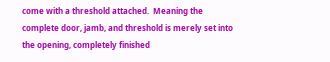come with a threshold attached.  Meaning the complete door, jamb, and threshold is merely set into the opening, completely finished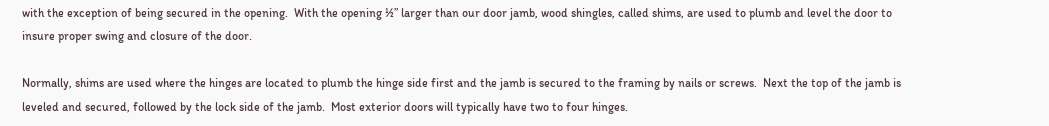with the exception of being secured in the opening.  With the opening ½” larger than our door jamb, wood shingles, called shims, are used to plumb and level the door to insure proper swing and closure of the door.

Normally, shims are used where the hinges are located to plumb the hinge side first and the jamb is secured to the framing by nails or screws.  Next the top of the jamb is leveled and secured, followed by the lock side of the jamb.  Most exterior doors will typically have two to four hinges.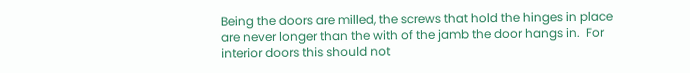Being the doors are milled, the screws that hold the hinges in place are never longer than the with of the jamb the door hangs in.  For interior doors this should not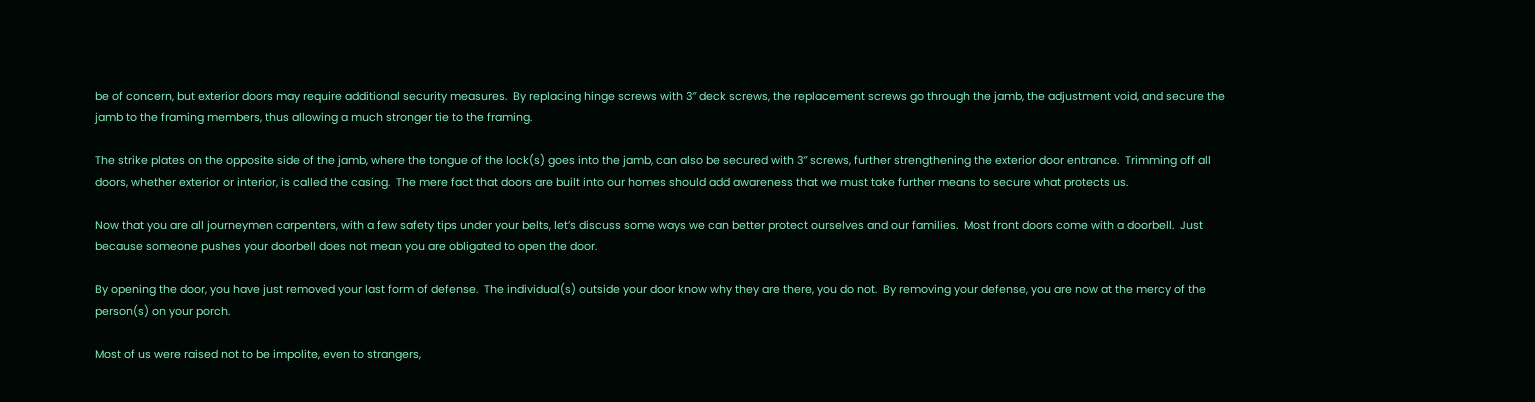be of concern, but exterior doors may require additional security measures.  By replacing hinge screws with 3″ deck screws, the replacement screws go through the jamb, the adjustment void, and secure the jamb to the framing members, thus allowing a much stronger tie to the framing.

The strike plates on the opposite side of the jamb, where the tongue of the lock(s) goes into the jamb, can also be secured with 3″ screws, further strengthening the exterior door entrance.  Trimming off all doors, whether exterior or interior, is called the casing.  The mere fact that doors are built into our homes should add awareness that we must take further means to secure what protects us.

Now that you are all journeymen carpenters, with a few safety tips under your belts, let’s discuss some ways we can better protect ourselves and our families.  Most front doors come with a doorbell.  Just because someone pushes your doorbell does not mean you are obligated to open the door.

By opening the door, you have just removed your last form of defense.  The individual(s) outside your door know why they are there, you do not.  By removing your defense, you are now at the mercy of the person(s) on your porch.

Most of us were raised not to be impolite, even to strangers,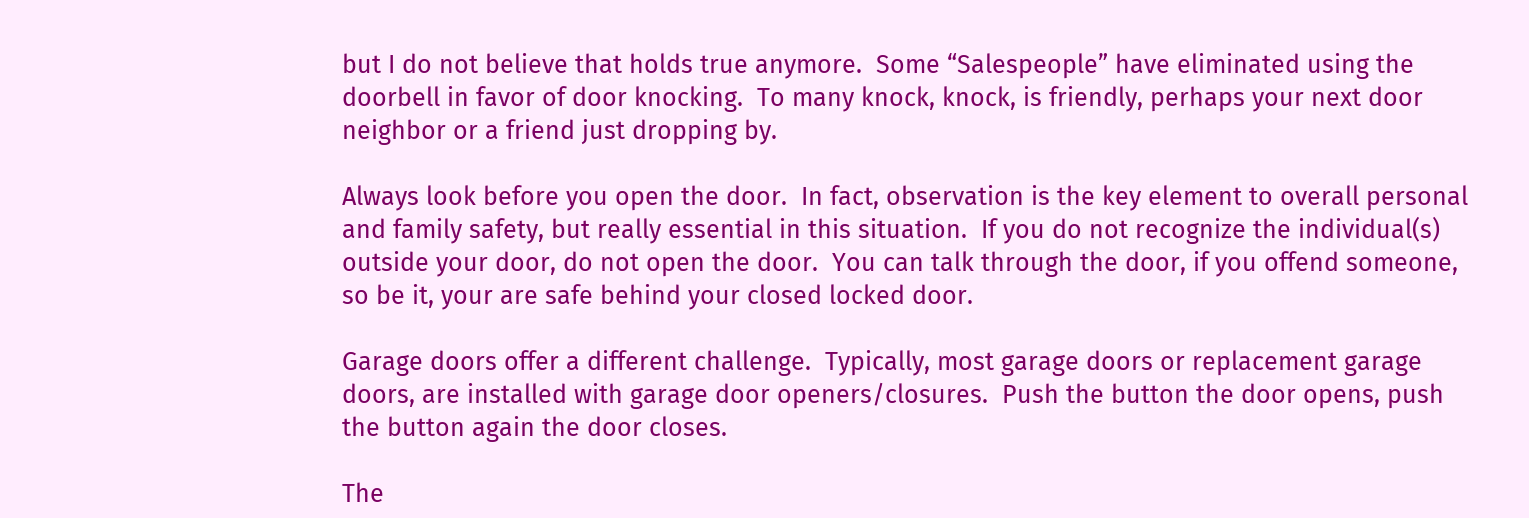but I do not believe that holds true anymore.  Some “Salespeople” have eliminated using the doorbell in favor of door knocking.  To many knock, knock, is friendly, perhaps your next door neighbor or a friend just dropping by.

Always look before you open the door.  In fact, observation is the key element to overall personal and family safety, but really essential in this situation.  If you do not recognize the individual(s) outside your door, do not open the door.  You can talk through the door, if you offend someone, so be it, your are safe behind your closed locked door.

Garage doors offer a different challenge.  Typically, most garage doors or replacement garage doors, are installed with garage door openers/closures.  Push the button the door opens, push the button again the door closes.

The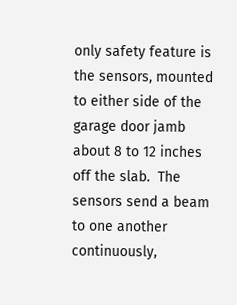only safety feature is the sensors, mounted to either side of the garage door jamb about 8 to 12 inches off the slab.  The sensors send a beam to one another continuously,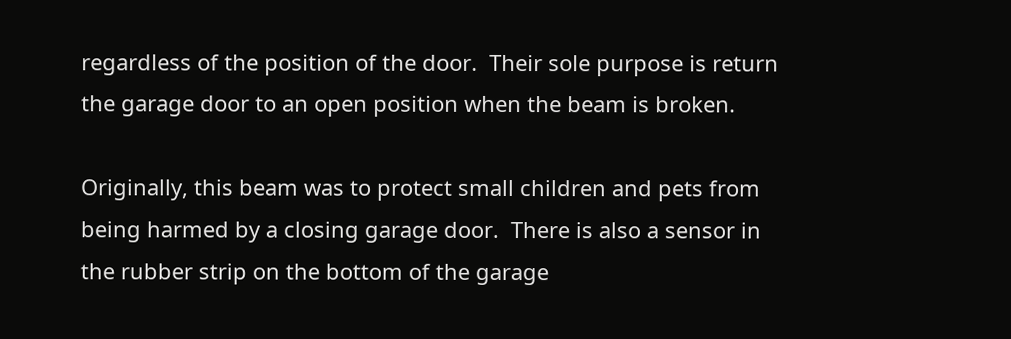regardless of the position of the door.  Their sole purpose is return the garage door to an open position when the beam is broken.

Originally, this beam was to protect small children and pets from being harmed by a closing garage door.  There is also a sensor in the rubber strip on the bottom of the garage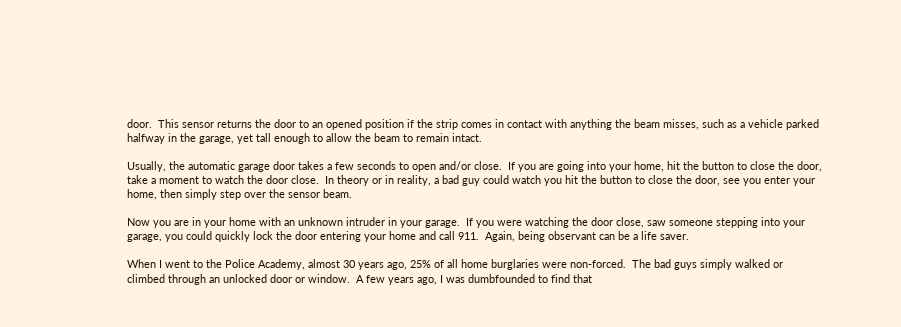door.  This sensor returns the door to an opened position if the strip comes in contact with anything the beam misses, such as a vehicle parked halfway in the garage, yet tall enough to allow the beam to remain intact.

Usually, the automatic garage door takes a few seconds to open and/or close.  If you are going into your home, hit the button to close the door, take a moment to watch the door close.  In theory or in reality, a bad guy could watch you hit the button to close the door, see you enter your home, then simply step over the sensor beam.

Now you are in your home with an unknown intruder in your garage.  If you were watching the door close, saw someone stepping into your garage, you could quickly lock the door entering your home and call 911.  Again, being observant can be a life saver.

When I went to the Police Academy, almost 30 years ago, 25% of all home burglaries were non-forced.  The bad guys simply walked or climbed through an unlocked door or window.  A few years ago, I was dumbfounded to find that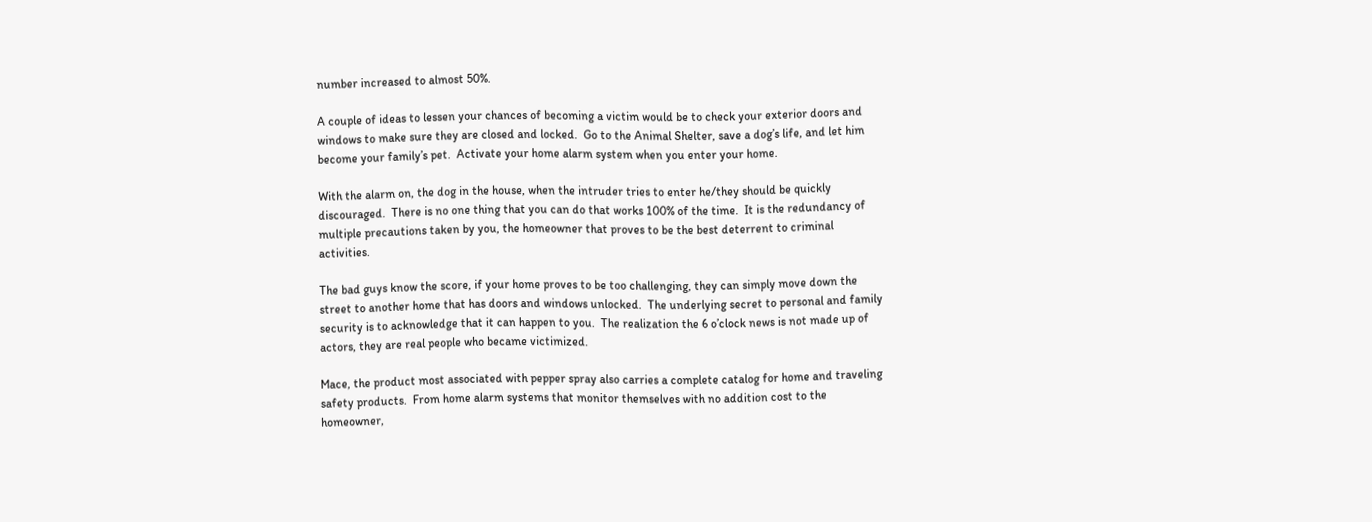number increased to almost 50%.

A couple of ideas to lessen your chances of becoming a victim would be to check your exterior doors and windows to make sure they are closed and locked.  Go to the Animal Shelter, save a dog’s life, and let him become your family’s pet.  Activate your home alarm system when you enter your home.

With the alarm on, the dog in the house, when the intruder tries to enter he/they should be quickly discouraged.  There is no one thing that you can do that works 100% of the time.  It is the redundancy of multiple precautions taken by you, the homeowner that proves to be the best deterrent to criminal activities.

The bad guys know the score, if your home proves to be too challenging, they can simply move down the street to another home that has doors and windows unlocked.  The underlying secret to personal and family security is to acknowledge that it can happen to you.  The realization the 6 o’clock news is not made up of actors, they are real people who became victimized.

Mace, the product most associated with pepper spray also carries a complete catalog for home and traveling safety products.  From home alarm systems that monitor themselves with no addition cost to the homeowner,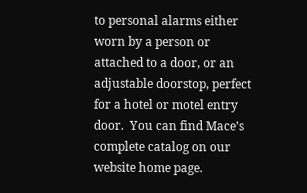to personal alarms either worn by a person or attached to a door, or an adjustable doorstop, perfect for a hotel or motel entry door.  You can find Mace’s complete catalog on our website home page.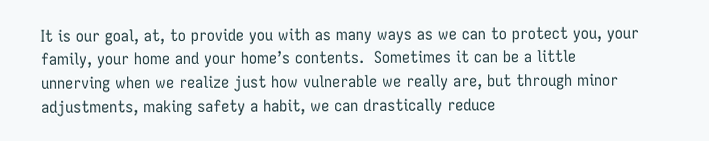It is our goal, at, to provide you with as many ways as we can to protect you, your family, your home and your home’s contents.  Sometimes it can be a little unnerving when we realize just how vulnerable we really are, but through minor adjustments, making safety a habit, we can drastically reduce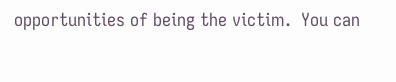opportunities of being the victim.  You can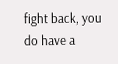fight back, you do have a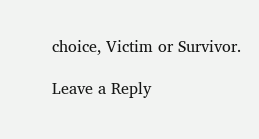choice, Victim or Survivor.

Leave a Reply